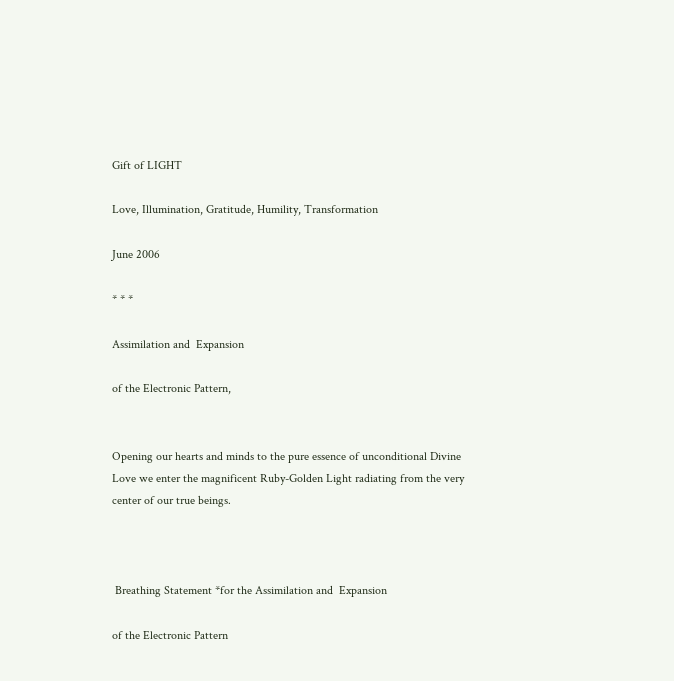Gift of LIGHT

Love, Illumination, Gratitude, Humility, Transformation

June 2006

* * *

Assimilation and  Expansion

of the Electronic Pattern,


Opening our hearts and minds to the pure essence of unconditional Divine Love we enter the magnificent Ruby-Golden Light radiating from the very center of our true beings.



 Breathing Statement *for the Assimilation and  Expansion

of the Electronic Pattern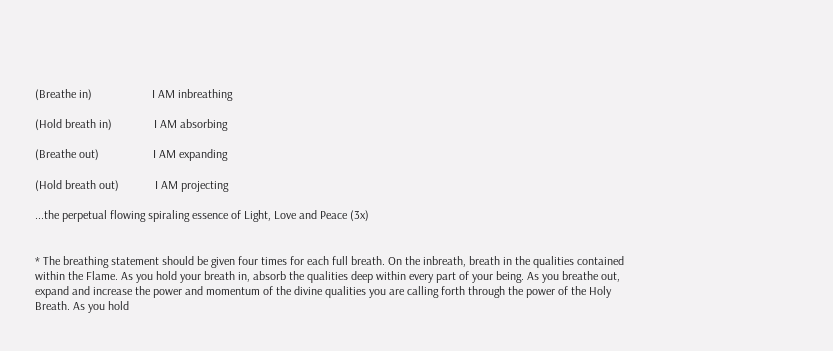(Breathe in)                    I AM inbreathing

(Hold breath in)              I AM absorbing

(Breathe out)                  I AM expanding

(Hold breath out)            I AM projecting

...the perpetual flowing spiraling essence of Light, Love and Peace (3x)


* The breathing statement should be given four times for each full breath. On the inbreath, breath in the qualities contained within the Flame. As you hold your breath in, absorb the qualities deep within every part of your being. As you breathe out, expand and increase the power and momentum of the divine qualities you are calling forth through the power of the Holy Breath. As you hold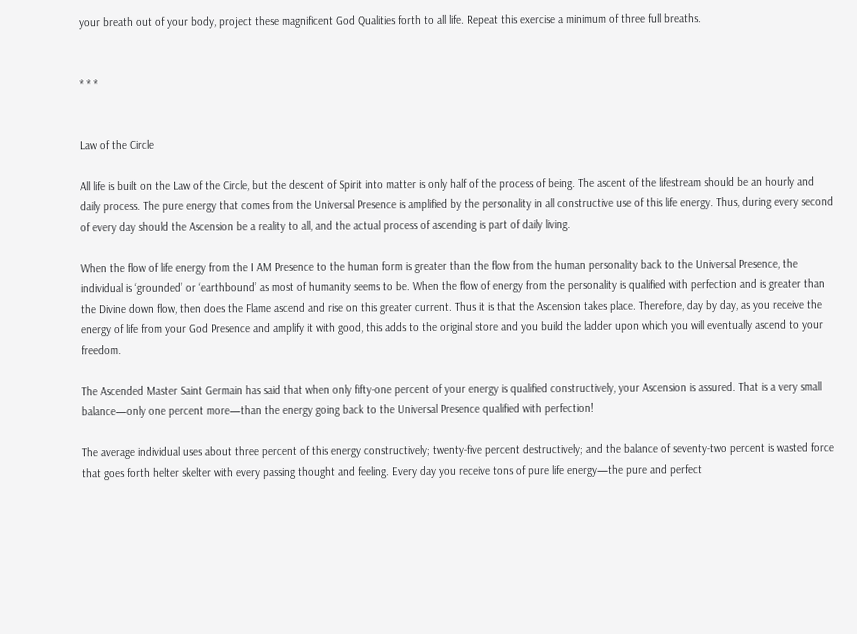your breath out of your body, project these magnificent God Qualities forth to all life. Repeat this exercise a minimum of three full breaths.


* * *


Law of the Circle

All life is built on the Law of the Circle, but the descent of Spirit into matter is only half of the process of being. The ascent of the lifestream should be an hourly and daily process. The pure energy that comes from the Universal Presence is amplified by the personality in all constructive use of this life energy. Thus, during every second of every day should the Ascension be a reality to all, and the actual process of ascending is part of daily living.

When the flow of life energy from the I AM Presence to the human form is greater than the flow from the human personality back to the Universal Presence, the individual is ‘grounded’ or ‘earthbound’ as most of humanity seems to be. When the flow of energy from the personality is qualified with perfection and is greater than the Divine down flow, then does the Flame ascend and rise on this greater current. Thus it is that the Ascension takes place. Therefore, day by day, as you receive the energy of life from your God Presence and amplify it with good, this adds to the original store and you build the ladder upon which you will eventually ascend to your freedom.

The Ascended Master Saint Germain has said that when only fifty-one percent of your energy is qualified constructively, your Ascension is assured. That is a very small balance—only one percent more—than the energy going back to the Universal Presence qualified with perfection!

The average individual uses about three percent of this energy constructively; twenty-five percent destructively; and the balance of seventy-two percent is wasted force that goes forth helter skelter with every passing thought and feeling. Every day you receive tons of pure life energy—the pure and perfect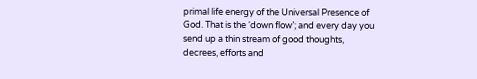primal life energy of the Universal Presence of God. That is the ‘down flow’; and every day you send up a thin stream of good thoughts, decrees, efforts and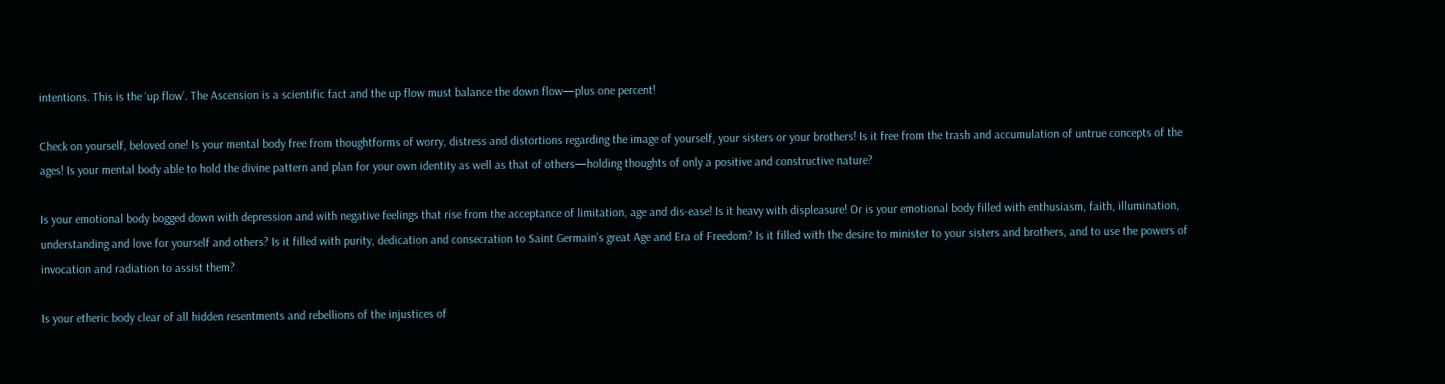intentions. This is the ‘up flow’. The Ascension is a scientific fact and the up flow must balance the down flow—plus one percent!

Check on yourself, beloved one! Is your mental body free from thoughtforms of worry, distress and distortions regarding the image of yourself, your sisters or your brothers! Is it free from the trash and accumulation of untrue concepts of the ages! Is your mental body able to hold the divine pattern and plan for your own identity as well as that of others—holding thoughts of only a positive and constructive nature?

Is your emotional body bogged down with depression and with negative feelings that rise from the acceptance of limitation, age and dis-ease! Is it heavy with displeasure! Or is your emotional body filled with enthusiasm, faith, illumination, understanding and love for yourself and others? Is it filled with purity, dedication and consecration to Saint Germain’s great Age and Era of Freedom? Is it filled with the desire to minister to your sisters and brothers, and to use the powers of invocation and radiation to assist them?

Is your etheric body clear of all hidden resentments and rebellions of the injustices of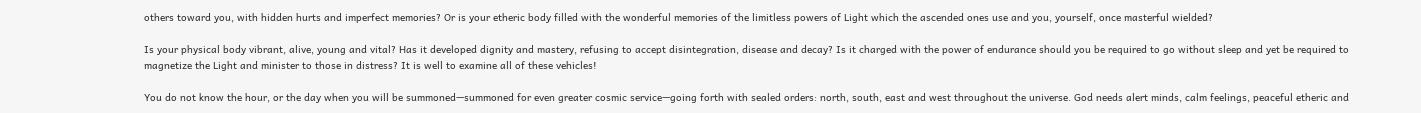others toward you, with hidden hurts and imperfect memories? Or is your etheric body filled with the wonderful memories of the limitless powers of Light which the ascended ones use and you, yourself, once masterful wielded?

Is your physical body vibrant, alive, young and vital? Has it developed dignity and mastery, refusing to accept disintegration, disease and decay? Is it charged with the power of endurance should you be required to go without sleep and yet be required to magnetize the Light and minister to those in distress? It is well to examine all of these vehicles!

You do not know the hour, or the day when you will be summoned—summoned for even greater cosmic service—going forth with sealed orders: north, south, east and west throughout the universe. God needs alert minds, calm feelings, peaceful etheric and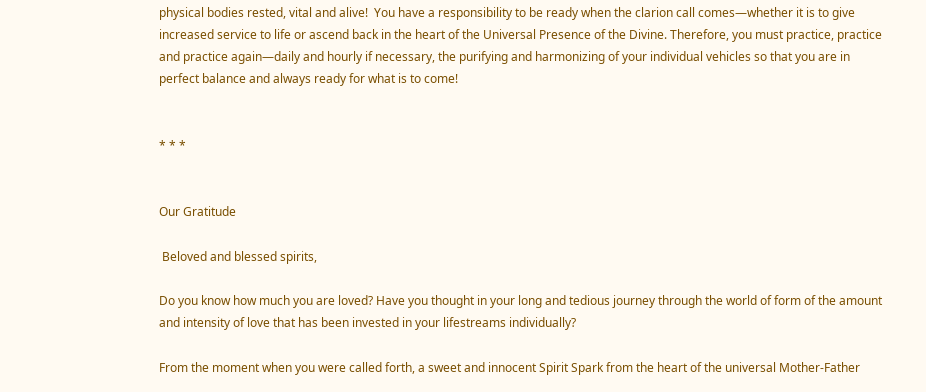physical bodies rested, vital and alive!  You have a responsibility to be ready when the clarion call comes—whether it is to give increased service to life or ascend back in the heart of the Universal Presence of the Divine. Therefore, you must practice, practice and practice again—daily and hourly if necessary, the purifying and harmonizing of your individual vehicles so that you are in perfect balance and always ready for what is to come!


* * *


Our Gratitude

 Beloved and blessed spirits,

Do you know how much you are loved? Have you thought in your long and tedious journey through the world of form of the amount and intensity of love that has been invested in your lifestreams individually?

From the moment when you were called forth, a sweet and innocent Spirit Spark from the heart of the universal Mother-Father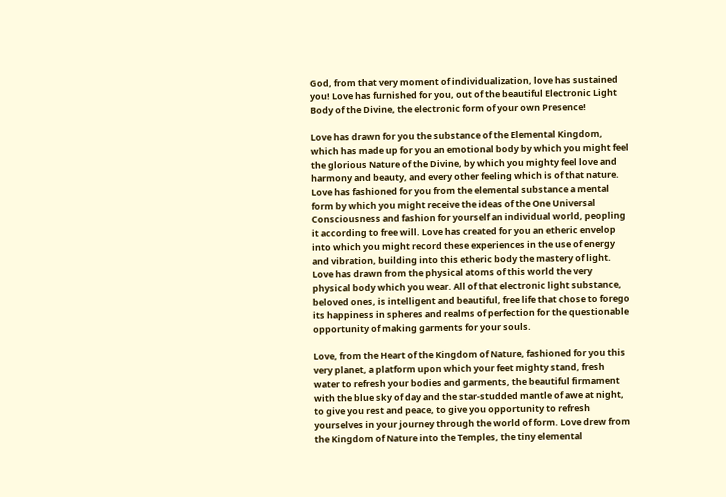God, from that very moment of individualization, love has sustained you! Love has furnished for you, out of the beautiful Electronic Light Body of the Divine, the electronic form of your own Presence!

Love has drawn for you the substance of the Elemental Kingdom, which has made up for you an emotional body by which you might feel the glorious Nature of the Divine, by which you mighty feel love and harmony and beauty, and every other feeling which is of that nature. Love has fashioned for you from the elemental substance a mental form by which you might receive the ideas of the One Universal Consciousness and fashion for yourself an individual world, peopling it according to free will. Love has created for you an etheric envelop into which you might record these experiences in the use of energy and vibration, building into this etheric body the mastery of light. Love has drawn from the physical atoms of this world the very physical body which you wear. All of that electronic light substance, beloved ones, is intelligent and beautiful, free life that chose to forego its happiness in spheres and realms of perfection for the questionable opportunity of making garments for your souls.

Love, from the Heart of the Kingdom of Nature, fashioned for you this very planet, a platform upon which your feet mighty stand, fresh water to refresh your bodies and garments, the beautiful firmament with the blue sky of day and the star-studded mantle of awe at night, to give you rest and peace, to give you opportunity to refresh yourselves in your journey through the world of form. Love drew from the Kingdom of Nature into the Temples, the tiny elemental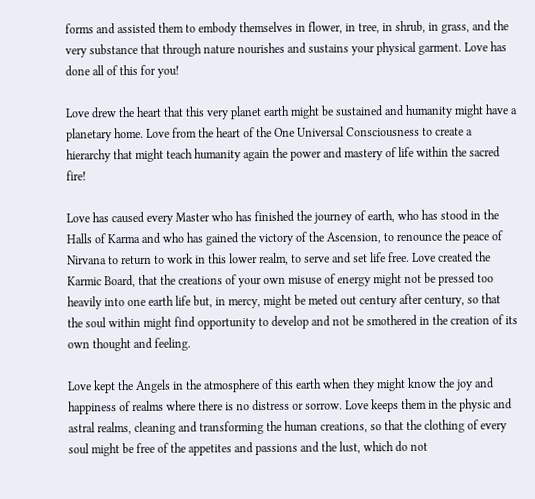forms and assisted them to embody themselves in flower, in tree, in shrub, in grass, and the very substance that through nature nourishes and sustains your physical garment. Love has done all of this for you!

Love drew the heart that this very planet earth might be sustained and humanity might have a planetary home. Love from the heart of the One Universal Consciousness to create a hierarchy that might teach humanity again the power and mastery of life within the sacred fire!

Love has caused every Master who has finished the journey of earth, who has stood in the Halls of Karma and who has gained the victory of the Ascension, to renounce the peace of Nirvana to return to work in this lower realm, to serve and set life free. Love created the Karmic Board, that the creations of your own misuse of energy might not be pressed too heavily into one earth life but, in mercy, might be meted out century after century, so that the soul within might find opportunity to develop and not be smothered in the creation of its own thought and feeling.

Love kept the Angels in the atmosphere of this earth when they might know the joy and happiness of realms where there is no distress or sorrow. Love keeps them in the physic and astral realms, cleaning and transforming the human creations, so that the clothing of every soul might be free of the appetites and passions and the lust, which do not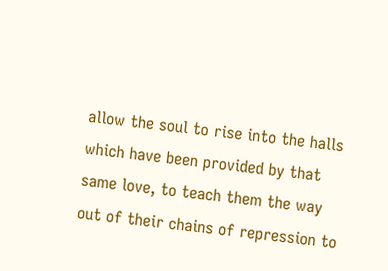allow the soul to rise into the halls which have been provided by that same love, to teach them the way out of their chains of repression to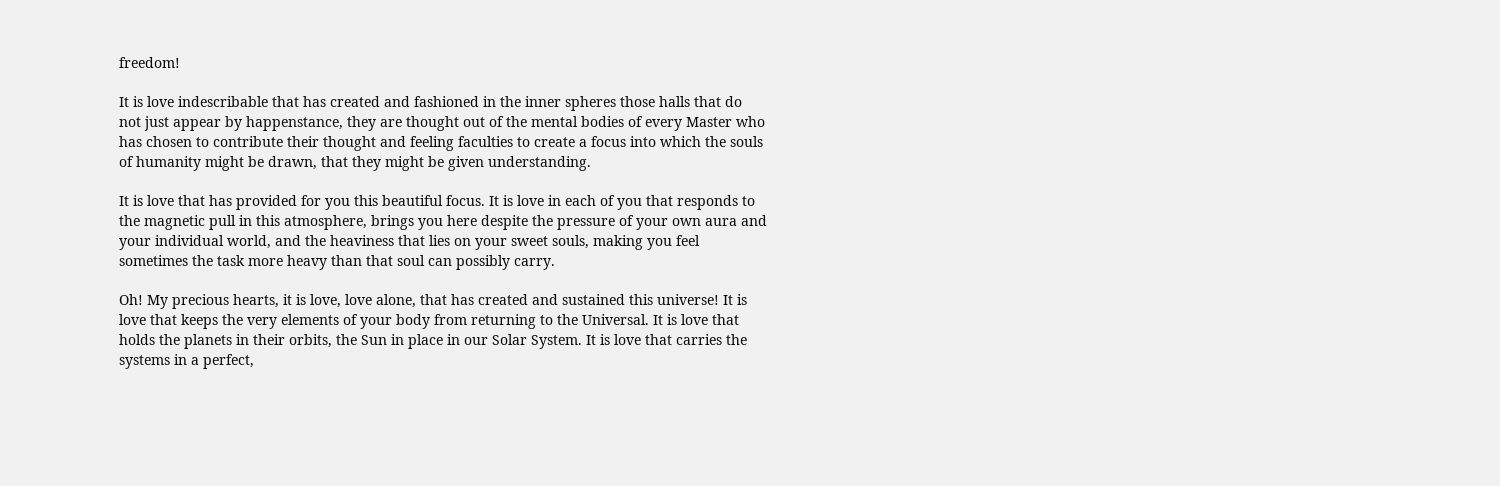freedom!

It is love indescribable that has created and fashioned in the inner spheres those halls that do not just appear by happenstance, they are thought out of the mental bodies of every Master who has chosen to contribute their thought and feeling faculties to create a focus into which the souls of humanity might be drawn, that they might be given understanding.

It is love that has provided for you this beautiful focus. It is love in each of you that responds to the magnetic pull in this atmosphere, brings you here despite the pressure of your own aura and your individual world, and the heaviness that lies on your sweet souls, making you feel sometimes the task more heavy than that soul can possibly carry.

Oh! My precious hearts, it is love, love alone, that has created and sustained this universe! It is love that keeps the very elements of your body from returning to the Universal. It is love that holds the planets in their orbits, the Sun in place in our Solar System. It is love that carries the systems in a perfect,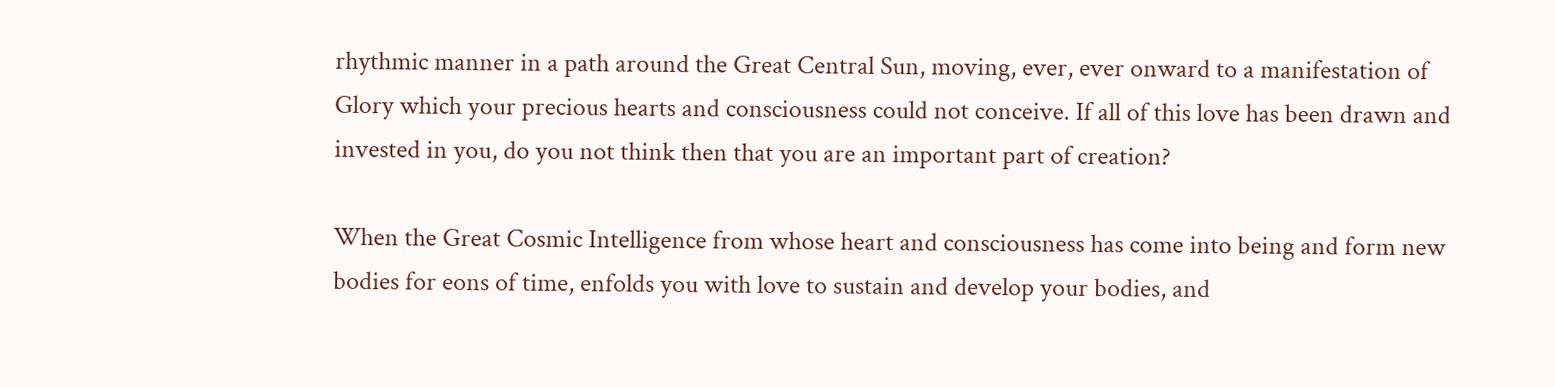rhythmic manner in a path around the Great Central Sun, moving, ever, ever onward to a manifestation of Glory which your precious hearts and consciousness could not conceive. If all of this love has been drawn and invested in you, do you not think then that you are an important part of creation?

When the Great Cosmic Intelligence from whose heart and consciousness has come into being and form new bodies for eons of time, enfolds you with love to sustain and develop your bodies, and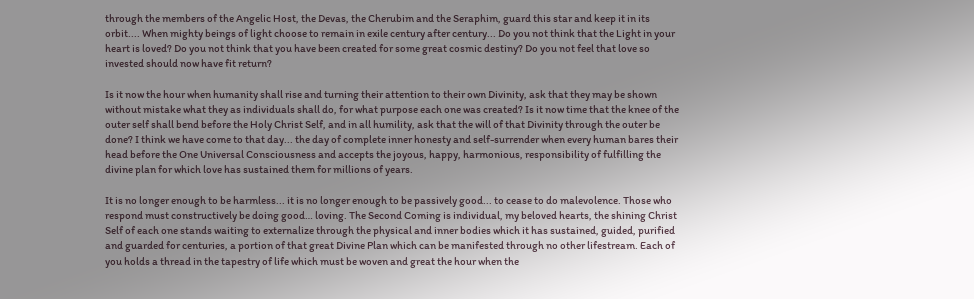through the members of the Angelic Host, the Devas, the Cherubim and the Seraphim, guard this star and keep it in its orbit.... When mighty beings of light choose to remain in exile century after century... Do you not think that the Light in your heart is loved? Do you not think that you have been created for some great cosmic destiny? Do you not feel that love so invested should now have fit return?

Is it now the hour when humanity shall rise and turning their attention to their own Divinity, ask that they may be shown without mistake what they as individuals shall do, for what purpose each one was created? Is it now time that the knee of the outer self shall bend before the Holy Christ Self, and in all humility, ask that the will of that Divinity through the outer be done? I think we have come to that day... the day of complete inner honesty and self-surrender when every human bares their head before the One Universal Consciousness and accepts the joyous, happy, harmonious, responsibility of fulfilling the divine plan for which love has sustained them for millions of years.

It is no longer enough to be harmless... it is no longer enough to be passively good... to cease to do malevolence. Those who respond must constructively be doing good… loving. The Second Coming is individual, my beloved hearts, the shining Christ Self of each one stands waiting to externalize through the physical and inner bodies which it has sustained, guided, purified and guarded for centuries, a portion of that great Divine Plan which can be manifested through no other lifestream. Each of you holds a thread in the tapestry of life which must be woven and great the hour when the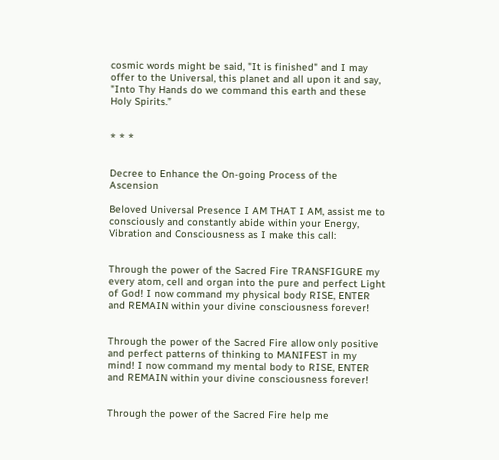cosmic words might be said, "It is finished" and I may offer to the Universal, this planet and all upon it and say, "Into Thy Hands do we command this earth and these Holy Spirits.”


* * *


Decree to Enhance the On-going Process of the Ascension

Beloved Universal Presence I AM THAT I AM, assist me to consciously and constantly abide within your Energy, Vibration and Consciousness as I make this call:


Through the power of the Sacred Fire TRANSFIGURE my every atom, cell and organ into the pure and perfect Light of God! I now command my physical body RISE, ENTER and REMAIN within your divine consciousness forever!


Through the power of the Sacred Fire allow only positive and perfect patterns of thinking to MANIFEST in my mind! I now command my mental body to RISE, ENTER and REMAIN within your divine consciousness forever!


Through the power of the Sacred Fire help me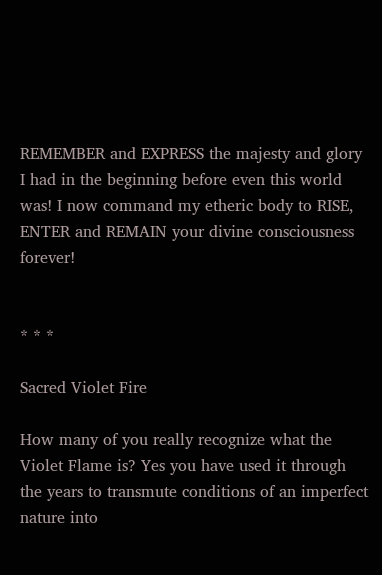REMEMBER and EXPRESS the majesty and glory I had in the beginning before even this world was! I now command my etheric body to RISE, ENTER and REMAIN your divine consciousness forever!


* * *

Sacred Violet Fire

How many of you really recognize what the Violet Flame is? Yes you have used it through the years to transmute conditions of an imperfect nature into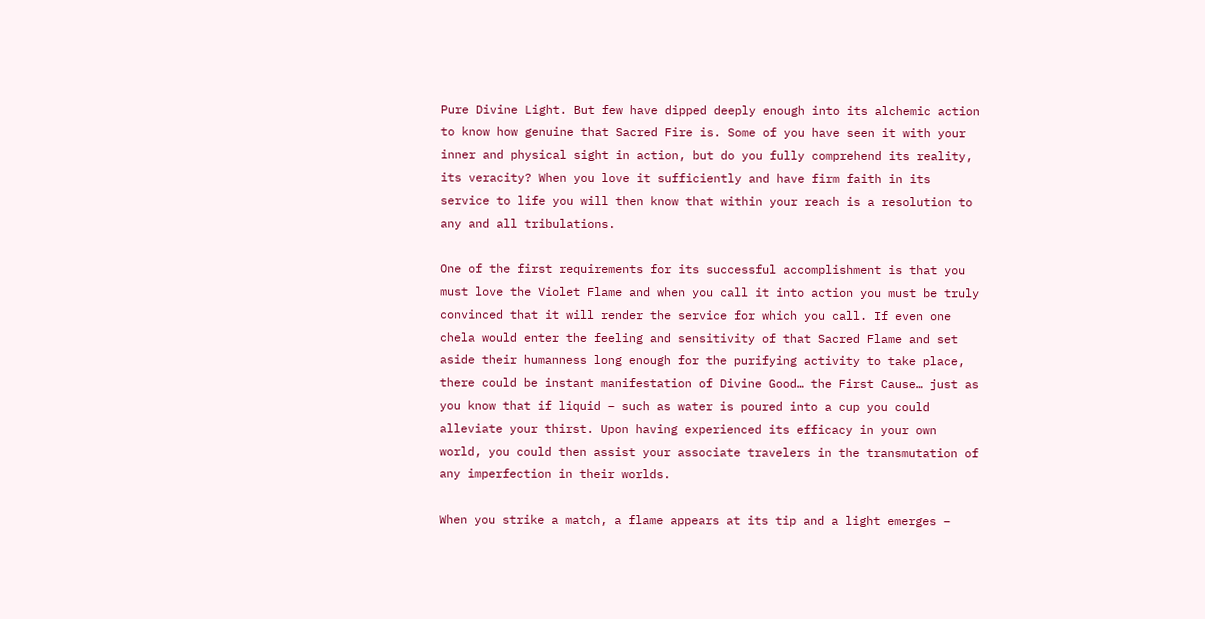Pure Divine Light. But few have dipped deeply enough into its alchemic action to know how genuine that Sacred Fire is. Some of you have seen it with your inner and physical sight in action, but do you fully comprehend its reality, its veracity? When you love it sufficiently and have firm faith in its service to life you will then know that within your reach is a resolution to any and all tribulations.

One of the first requirements for its successful accomplishment is that you must love the Violet Flame and when you call it into action you must be truly convinced that it will render the service for which you call. If even one chela would enter the feeling and sensitivity of that Sacred Flame and set aside their humanness long enough for the purifying activity to take place, there could be instant manifestation of Divine Good… the First Cause… just as you know that if liquid – such as water is poured into a cup you could alleviate your thirst. Upon having experienced its efficacy in your own world, you could then assist your associate travelers in the transmutation of any imperfection in their worlds.

When you strike a match, a flame appears at its tip and a light emerges –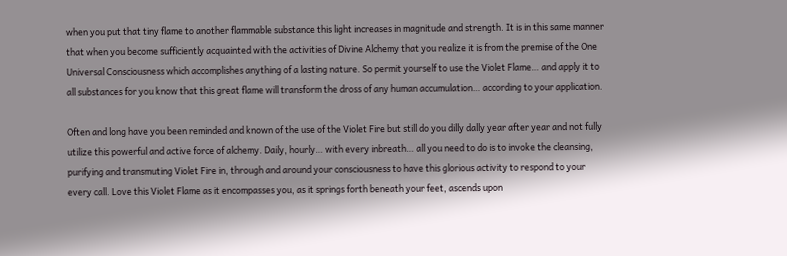when you put that tiny flame to another flammable substance this light increases in magnitude and strength. It is in this same manner that when you become sufficiently acquainted with the activities of Divine Alchemy that you realize it is from the premise of the One Universal Consciousness which accomplishes anything of a lasting nature. So permit yourself to use the Violet Flame… and apply it to all substances for you know that this great flame will transform the dross of any human accumulation… according to your application.

Often and long have you been reminded and known of the use of the Violet Fire but still do you dilly dally year after year and not fully utilize this powerful and active force of alchemy. Daily, hourly… with every inbreath… all you need to do is to invoke the cleansing, purifying and transmuting Violet Fire in, through and around your consciousness to have this glorious activity to respond to your every call. Love this Violet Flame as it encompasses you, as it springs forth beneath your feet, ascends upon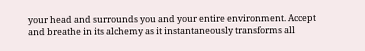your head and surrounds you and your entire environment. Accept and breathe in its alchemy as it instantaneously transforms all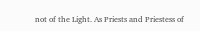not of the Light. As Priests and Priestess of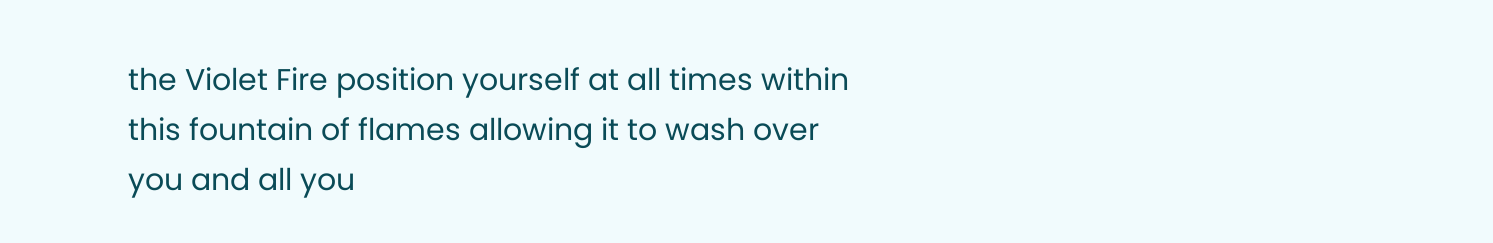the Violet Fire position yourself at all times within this fountain of flames allowing it to wash over you and all you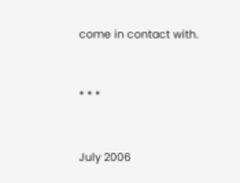come in contact with.


* * *


July 2006